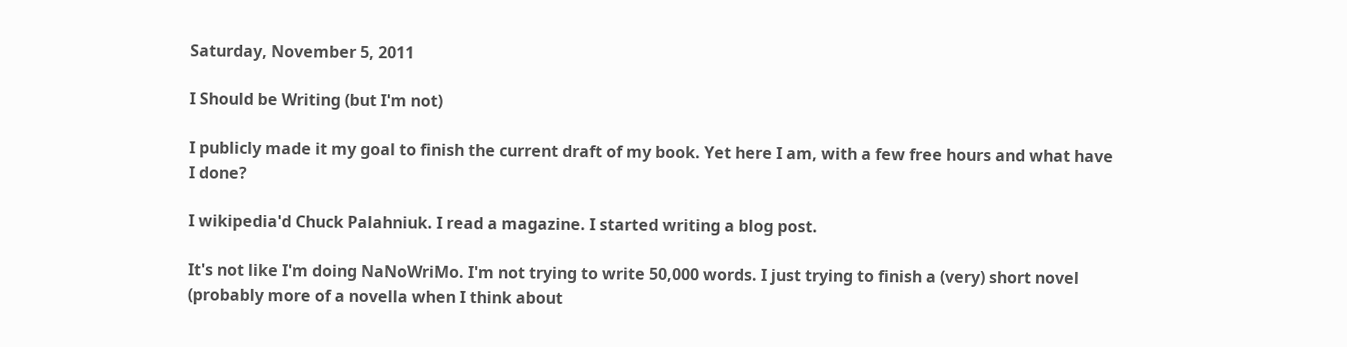Saturday, November 5, 2011

I Should be Writing (but I'm not)

I publicly made it my goal to finish the current draft of my book. Yet here I am, with a few free hours and what have I done?

I wikipedia'd Chuck Palahniuk. I read a magazine. I started writing a blog post.

It's not like I'm doing NaNoWriMo. I'm not trying to write 50,000 words. I just trying to finish a (very) short novel (probably more of a novella when I think about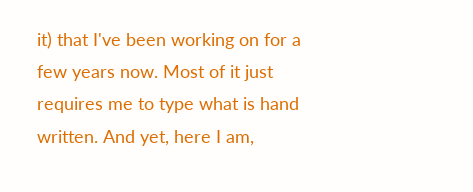it) that I've been working on for a few years now. Most of it just requires me to type what is hand written. And yet, here I am,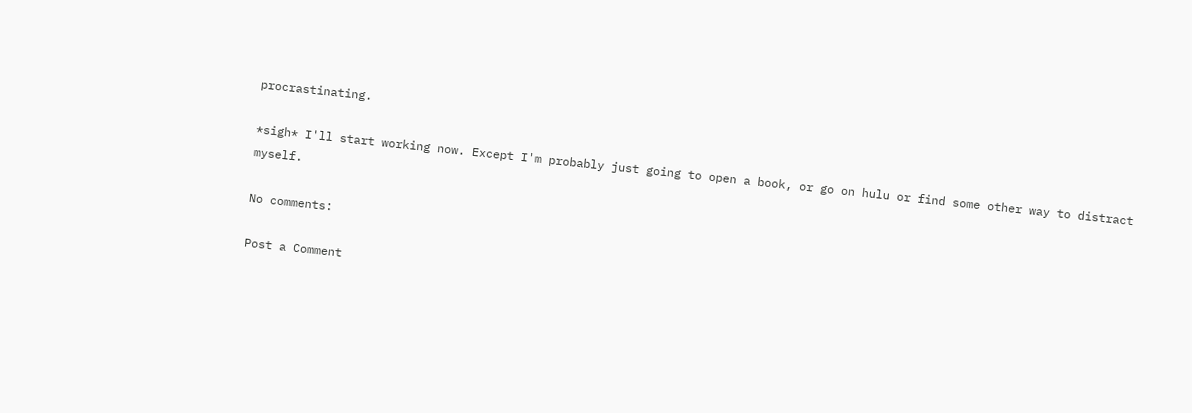procrastinating.

*sigh* I'll start working now. Except I'm probably just going to open a book, or go on hulu or find some other way to distract myself.

No comments:

Post a Comment